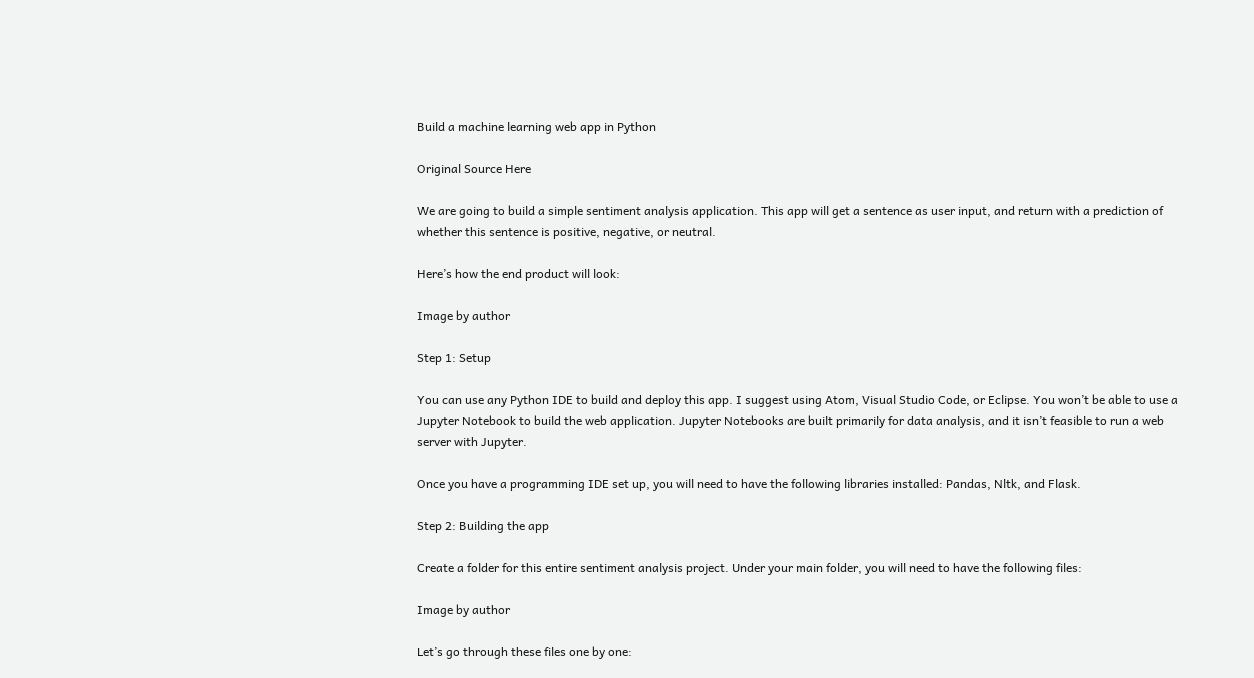Build a machine learning web app in Python

Original Source Here

We are going to build a simple sentiment analysis application. This app will get a sentence as user input, and return with a prediction of whether this sentence is positive, negative, or neutral.

Here’s how the end product will look:

Image by author

Step 1: Setup

You can use any Python IDE to build and deploy this app. I suggest using Atom, Visual Studio Code, or Eclipse. You won’t be able to use a Jupyter Notebook to build the web application. Jupyter Notebooks are built primarily for data analysis, and it isn’t feasible to run a web server with Jupyter.

Once you have a programming IDE set up, you will need to have the following libraries installed: Pandas, Nltk, and Flask.

Step 2: Building the app

Create a folder for this entire sentiment analysis project. Under your main folder, you will need to have the following files:

Image by author

Let’s go through these files one by one: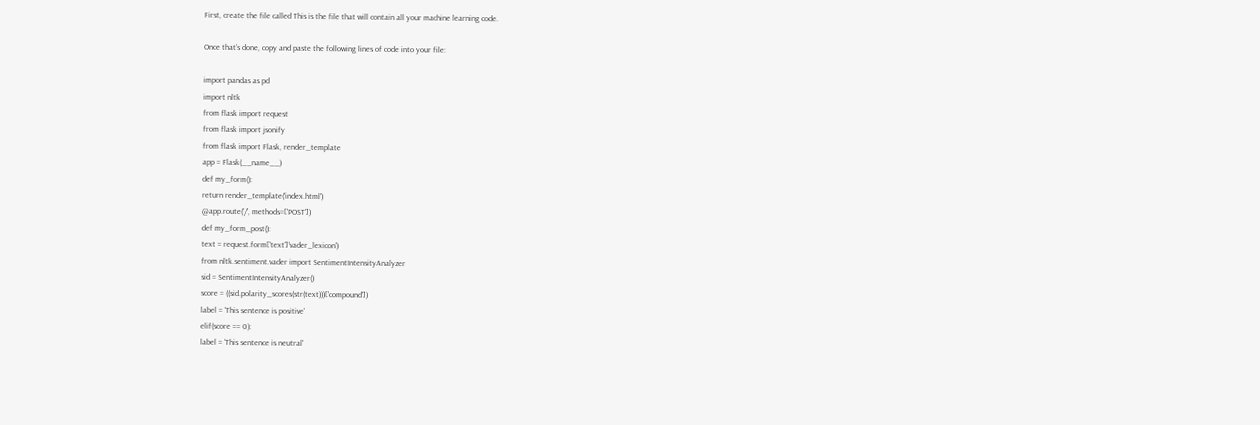First, create the file called This is the file that will contain all your machine learning code.

Once that’s done, copy and paste the following lines of code into your file:

import pandas as pd
import nltk
from flask import request
from flask import jsonify
from flask import Flask, render_template
app = Flask(__name__)
def my_form():
return render_template('index.html')
@app.route('/', methods=['POST'])
def my_form_post():
text = request.form['text']'vader_lexicon')
from nltk.sentiment.vader import SentimentIntensityAnalyzer
sid = SentimentIntensityAnalyzer()
score = ((sid.polarity_scores(str(text)))['compound'])
label = 'This sentence is positive'
elif(score == 0):
label = 'This sentence is neutral'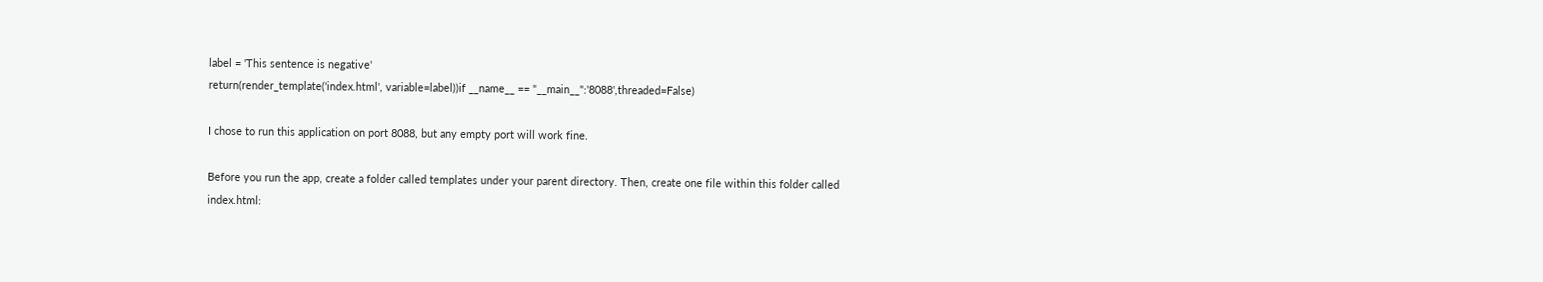label = 'This sentence is negative'
return(render_template('index.html', variable=label))if __name__ == "__main__":'8088',threaded=False)

I chose to run this application on port 8088, but any empty port will work fine.

Before you run the app, create a folder called templates under your parent directory. Then, create one file within this folder called index.html: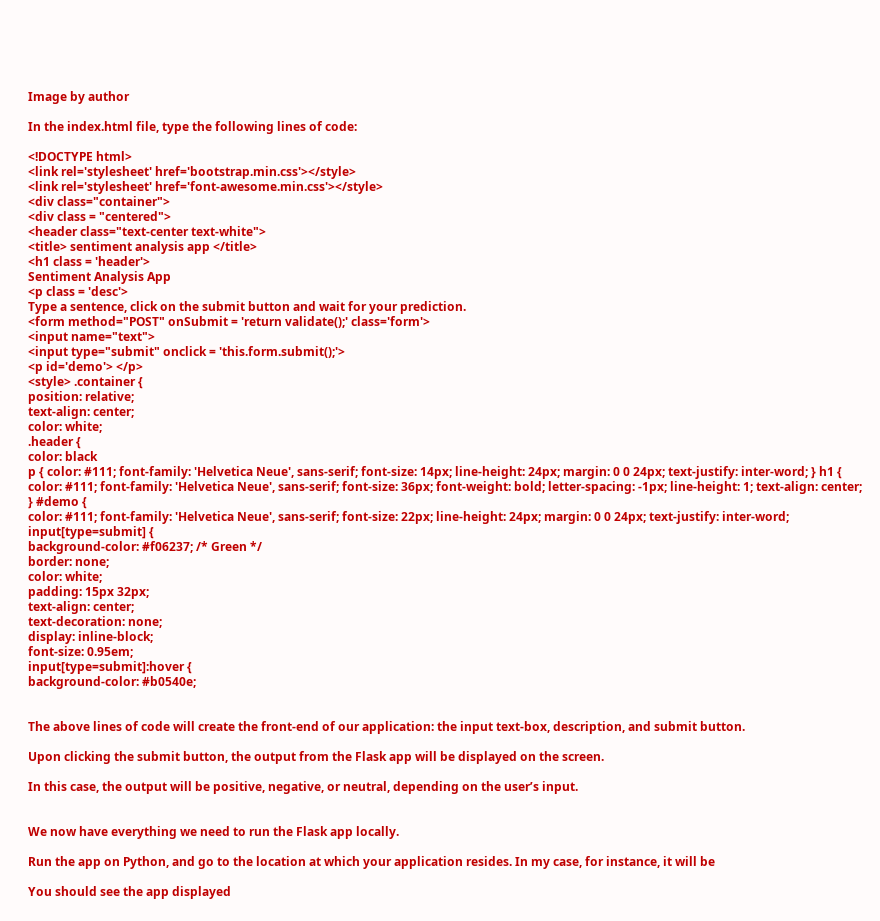Image by author

In the index.html file, type the following lines of code:

<!DOCTYPE html>
<link rel='stylesheet' href='bootstrap.min.css'></style>
<link rel='stylesheet' href='font-awesome.min.css'></style>
<div class="container">
<div class = "centered">
<header class="text-center text-white">
<title> sentiment analysis app </title>
<h1 class = 'header'>
Sentiment Analysis App
<p class = 'desc'>
Type a sentence, click on the submit button and wait for your prediction.
<form method="POST" onSubmit = 'return validate();' class='form'>
<input name="text">
<input type="submit" onclick = 'this.form.submit();'>
<p id='demo'> </p>
<style> .container {
position: relative;
text-align: center;
color: white;
.header {
color: black
p { color: #111; font-family: 'Helvetica Neue', sans-serif; font-size: 14px; line-height: 24px; margin: 0 0 24px; text-justify: inter-word; } h1 { color: #111; font-family: 'Helvetica Neue', sans-serif; font-size: 36px; font-weight: bold; letter-spacing: -1px; line-height: 1; text-align: center; } #demo {
color: #111; font-family: 'Helvetica Neue', sans-serif; font-size: 22px; line-height: 24px; margin: 0 0 24px; text-justify: inter-word;
input[type=submit] {
background-color: #f06237; /* Green */
border: none;
color: white;
padding: 15px 32px;
text-align: center;
text-decoration: none;
display: inline-block;
font-size: 0.95em;
input[type=submit]:hover {
background-color: #b0540e;


The above lines of code will create the front-end of our application: the input text-box, description, and submit button.

Upon clicking the submit button, the output from the Flask app will be displayed on the screen.

In this case, the output will be positive, negative, or neutral, depending on the user’s input.


We now have everything we need to run the Flask app locally.

Run the app on Python, and go to the location at which your application resides. In my case, for instance, it will be

You should see the app displayed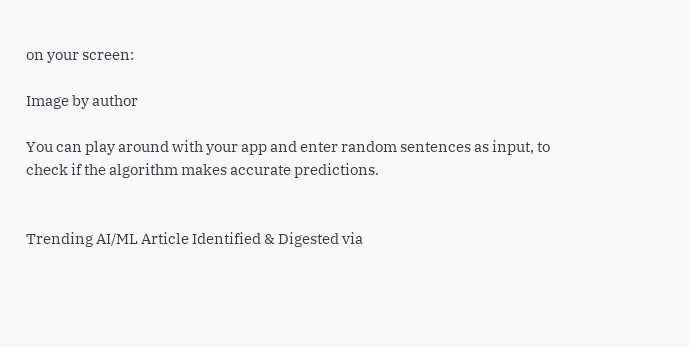on your screen:

Image by author

You can play around with your app and enter random sentences as input, to check if the algorithm makes accurate predictions.


Trending AI/ML Article Identified & Digested via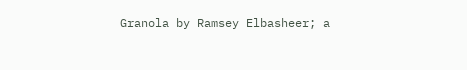Granola by Ramsey Elbasheer; a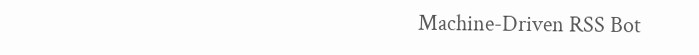Machine-Driven RSS Bot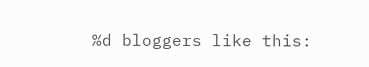%d bloggers like this: